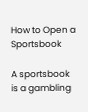How to Open a Sportsbook

A sportsbook is a gambling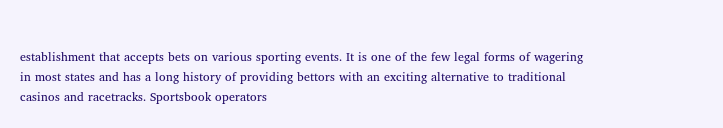establishment that accepts bets on various sporting events. It is one of the few legal forms of wagering in most states and has a long history of providing bettors with an exciting alternative to traditional casinos and racetracks. Sportsbook operators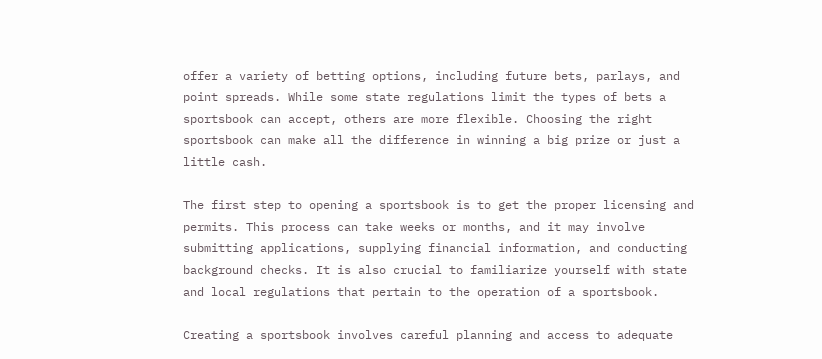offer a variety of betting options, including future bets, parlays, and point spreads. While some state regulations limit the types of bets a sportsbook can accept, others are more flexible. Choosing the right sportsbook can make all the difference in winning a big prize or just a little cash.

The first step to opening a sportsbook is to get the proper licensing and permits. This process can take weeks or months, and it may involve submitting applications, supplying financial information, and conducting background checks. It is also crucial to familiarize yourself with state and local regulations that pertain to the operation of a sportsbook.

Creating a sportsbook involves careful planning and access to adequate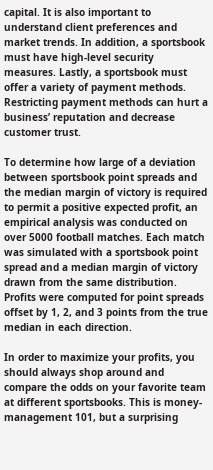capital. It is also important to understand client preferences and market trends. In addition, a sportsbook must have high-level security measures. Lastly, a sportsbook must offer a variety of payment methods. Restricting payment methods can hurt a business’ reputation and decrease customer trust.

To determine how large of a deviation between sportsbook point spreads and the median margin of victory is required to permit a positive expected profit, an empirical analysis was conducted on over 5000 football matches. Each match was simulated with a sportsbook point spread and a median margin of victory drawn from the same distribution. Profits were computed for point spreads offset by 1, 2, and 3 points from the true median in each direction.

In order to maximize your profits, you should always shop around and compare the odds on your favorite team at different sportsbooks. This is money-management 101, but a surprising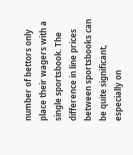number of bettors only place their wagers with a single sportsbook. The difference in line prices between sportsbooks can be quite significant, especially on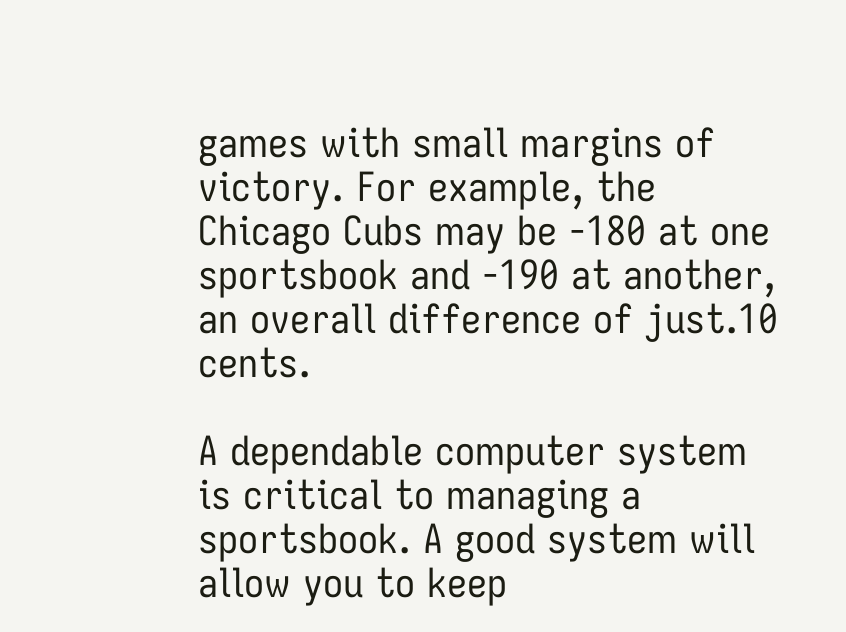games with small margins of victory. For example, the Chicago Cubs may be -180 at one sportsbook and -190 at another, an overall difference of just.10 cents.

A dependable computer system is critical to managing a sportsbook. A good system will allow you to keep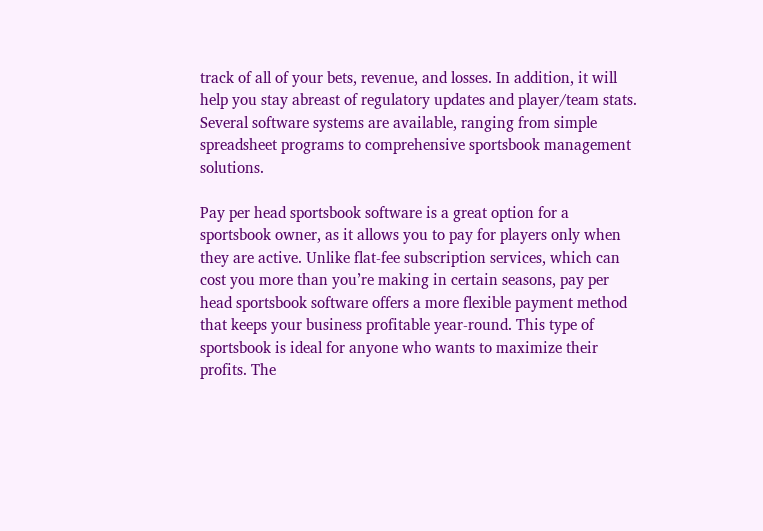track of all of your bets, revenue, and losses. In addition, it will help you stay abreast of regulatory updates and player/team stats. Several software systems are available, ranging from simple spreadsheet programs to comprehensive sportsbook management solutions.

Pay per head sportsbook software is a great option for a sportsbook owner, as it allows you to pay for players only when they are active. Unlike flat-fee subscription services, which can cost you more than you’re making in certain seasons, pay per head sportsbook software offers a more flexible payment method that keeps your business profitable year-round. This type of sportsbook is ideal for anyone who wants to maximize their profits. The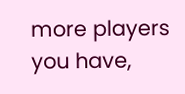more players you have,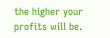the higher your profits will be.